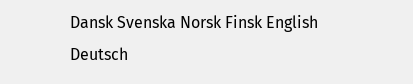Dansk Svenska Norsk Finsk English
Deutsch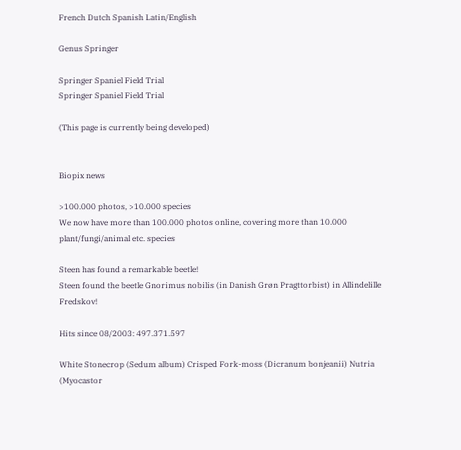French Dutch Spanish Latin/English

Genus Springer

Springer Spaniel Field Trial
Springer Spaniel Field Trial

(This page is currently being developed)


Biopix news

>100.000 photos, >10.000 species
We now have more than 100.000 photos online, covering more than 10.000 plant/fungi/animal etc. species

Steen has found a remarkable beetle!
Steen found the beetle Gnorimus nobilis (in Danish Grøn Pragttorbist) in Allindelille Fredskov!

Hits since 08/2003: 497.371.597

White Stonecrop (Sedum album) Crisped Fork-moss (Dicranum bonjeanii) Nutria (Myocastor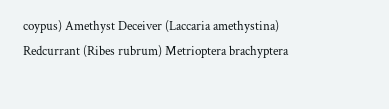coypus) Amethyst Deceiver (Laccaria amethystina) Redcurrant (Ribes rubrum) Metrioptera brachyptera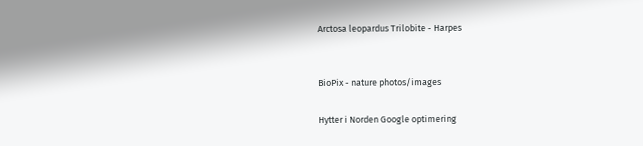Arctosa leopardus Trilobite - Harpes


BioPix - nature photos/images

Hytter i Norden Google optimering